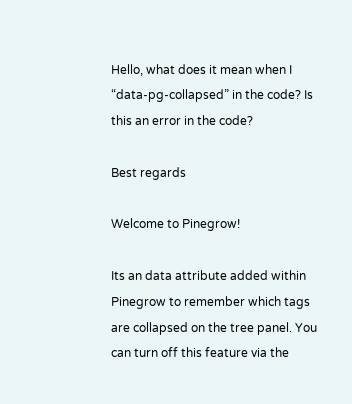Hello, what does it mean when I “data-pg-collapsed” in the code? Is this an error in the code?

Best regards

Welcome to Pinegrow!

Its an data attribute added within Pinegrow to remember which tags are collapsed on the tree panel. You can turn off this feature via the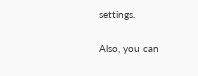settings.

Also, you can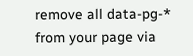remove all data-pg-* from your page via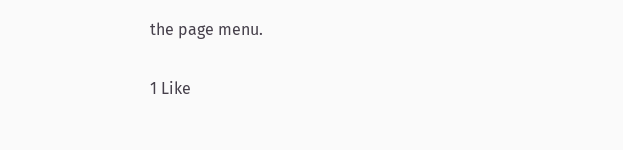the page menu.

1 Like